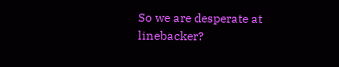So we are desperate at linebacker?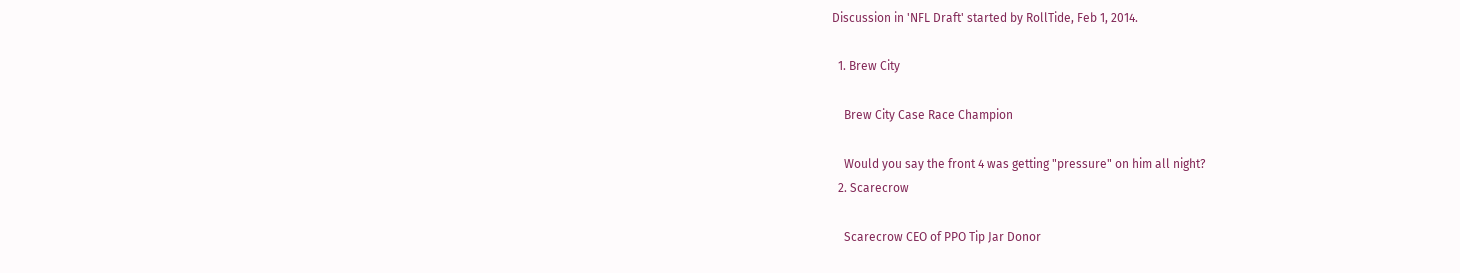Discussion in 'NFL Draft' started by RollTide, Feb 1, 2014.

  1. Brew City

    Brew City Case Race Champion

    Would you say the front 4 was getting "pressure" on him all night?
  2. Scarecrow

    Scarecrow CEO of PPO Tip Jar Donor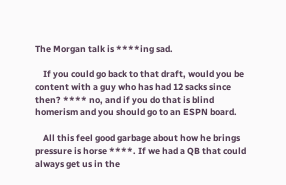The Morgan talk is ****ing sad.

    If you could go back to that draft, would you be content with a guy who has had 12 sacks since then? **** no, and if you do that is blind homerism and you should go to an ESPN board.

    All this feel good garbage about how he brings pressure is horse ****. If we had a QB that could always get us in the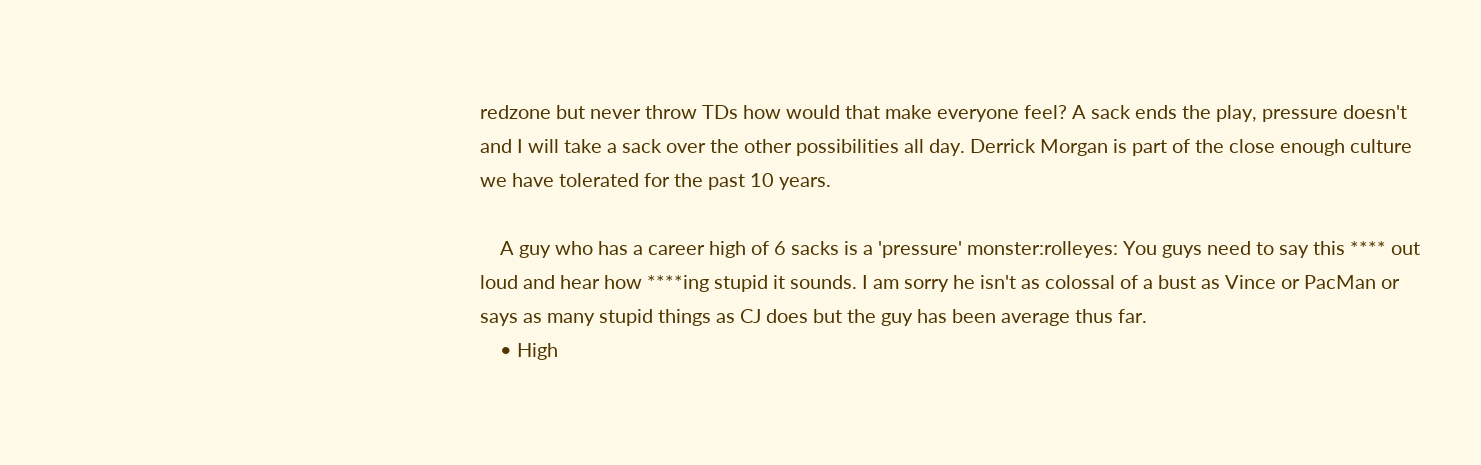redzone but never throw TDs how would that make everyone feel? A sack ends the play, pressure doesn't and I will take a sack over the other possibilities all day. Derrick Morgan is part of the close enough culture we have tolerated for the past 10 years.

    A guy who has a career high of 6 sacks is a 'pressure' monster:rolleyes: You guys need to say this **** out loud and hear how ****ing stupid it sounds. I am sorry he isn't as colossal of a bust as Vince or PacMan or says as many stupid things as CJ does but the guy has been average thus far.
    • High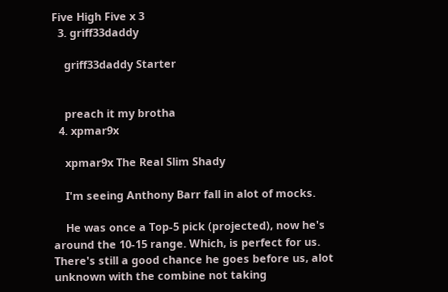Five High Five x 3
  3. griff33daddy

    griff33daddy Starter


    preach it my brotha
  4. xpmar9x

    xpmar9x The Real Slim Shady

    I'm seeing Anthony Barr fall in alot of mocks.

    He was once a Top-5 pick (projected), now he's around the 10-15 range. Which, is perfect for us. There's still a good chance he goes before us, alot unknown with the combine not taking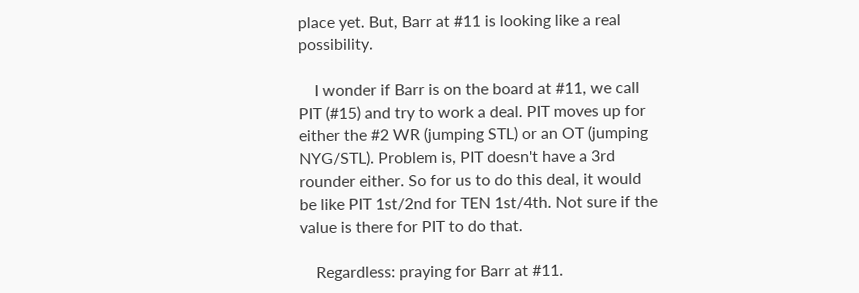place yet. But, Barr at #11 is looking like a real possibility.

    I wonder if Barr is on the board at #11, we call PIT (#15) and try to work a deal. PIT moves up for either the #2 WR (jumping STL) or an OT (jumping NYG/STL). Problem is, PIT doesn't have a 3rd rounder either. So for us to do this deal, it would be like PIT 1st/2nd for TEN 1st/4th. Not sure if the value is there for PIT to do that.

    Regardless: praying for Barr at #11.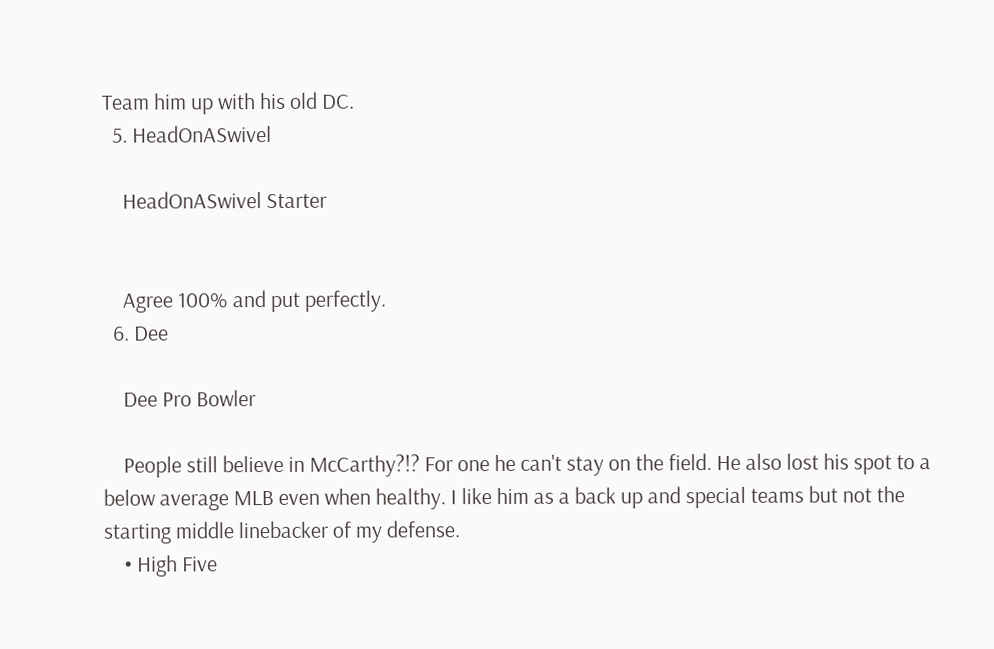Team him up with his old DC.
  5. HeadOnASwivel

    HeadOnASwivel Starter


    Agree 100% and put perfectly.
  6. Dee

    Dee Pro Bowler

    People still believe in McCarthy?!? For one he can't stay on the field. He also lost his spot to a below average MLB even when healthy. I like him as a back up and special teams but not the starting middle linebacker of my defense.
    • High Five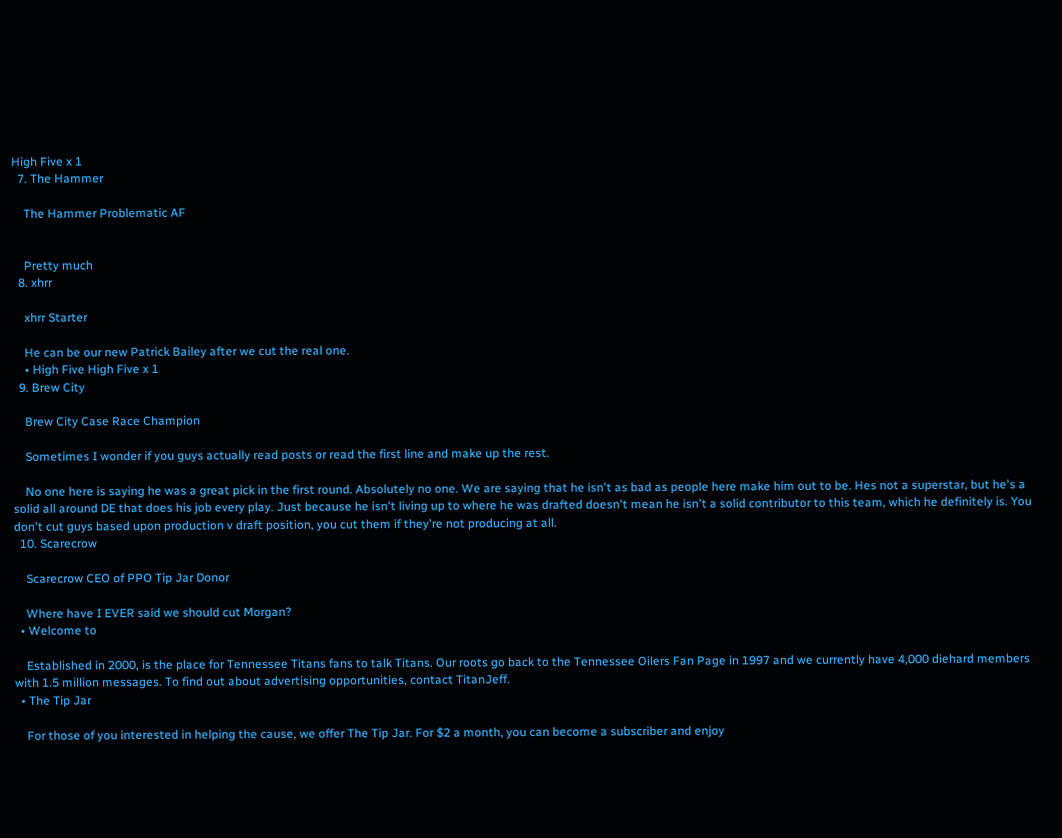High Five x 1
  7. The Hammer

    The Hammer Problematic AF


    Pretty much
  8. xhrr

    xhrr Starter

    He can be our new Patrick Bailey after we cut the real one.
    • High Five High Five x 1
  9. Brew City

    Brew City Case Race Champion

    Sometimes I wonder if you guys actually read posts or read the first line and make up the rest.

    No one here is saying he was a great pick in the first round. Absolutely no one. We are saying that he isn't as bad as people here make him out to be. Hes not a superstar, but he's a solid all around DE that does his job every play. Just because he isn't living up to where he was drafted doesn't mean he isn't a solid contributor to this team, which he definitely is. You don't cut guys based upon production v draft position, you cut them if they're not producing at all.
  10. Scarecrow

    Scarecrow CEO of PPO Tip Jar Donor

    Where have I EVER said we should cut Morgan?
  • Welcome to

    Established in 2000, is the place for Tennessee Titans fans to talk Titans. Our roots go back to the Tennessee Oilers Fan Page in 1997 and we currently have 4,000 diehard members with 1.5 million messages. To find out about advertising opportunities, contact TitanJeff.
  • The Tip Jar

    For those of you interested in helping the cause, we offer The Tip Jar. For $2 a month, you can become a subscriber and enjoy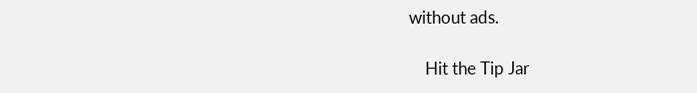without ads.

    Hit the Tip Jar